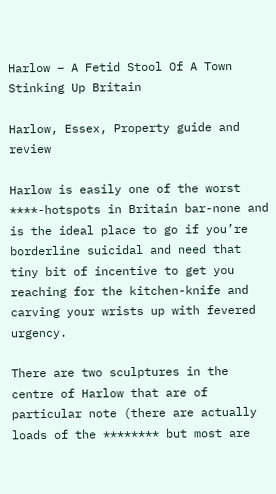Harlow – A Fetid Stool Of A Town Stinking Up Britain

Harlow, Essex, Property guide and review

Harlow is easily one of the worst ****-hotspots in Britain bar-none and is the ideal place to go if you’re borderline suicidal and need that tiny bit of incentive to get you reaching for the kitchen-knife and carving your wrists up with fevered urgency.

There are two sculptures in the centre of Harlow that are of particular note (there are actually loads of the ******** but most are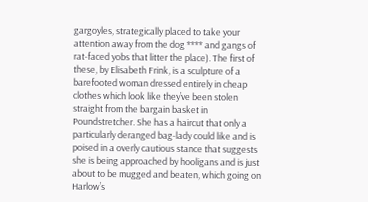gargoyles, strategically placed to take your attention away from the dog **** and gangs of rat-faced yobs that litter the place). The first of these, by Elisabeth Frink, is a sculpture of a barefooted woman dressed entirely in cheap clothes which look like they’ve been stolen straight from the bargain basket in Poundstretcher. She has a haircut that only a particularly deranged bag-lady could like and is poised in a overly cautious stance that suggests she is being approached by hooligans and is just about to be mugged and beaten, which going on Harlow’s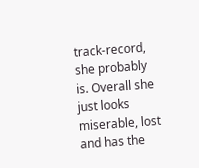track-record, she probably is. Overall she just looks miserable, lost and has the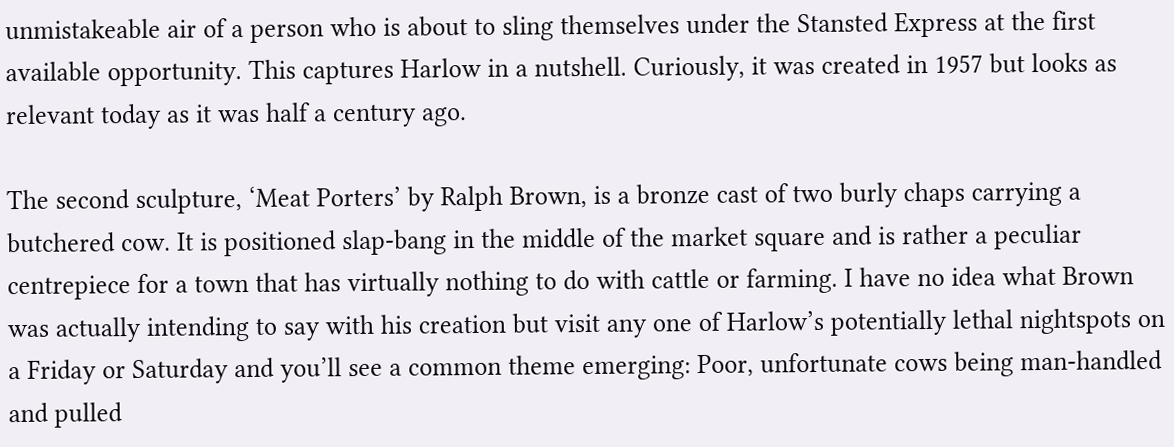unmistakeable air of a person who is about to sling themselves under the Stansted Express at the first available opportunity. This captures Harlow in a nutshell. Curiously, it was created in 1957 but looks as relevant today as it was half a century ago.

The second sculpture, ‘Meat Porters’ by Ralph Brown, is a bronze cast of two burly chaps carrying a butchered cow. It is positioned slap-bang in the middle of the market square and is rather a peculiar centrepiece for a town that has virtually nothing to do with cattle or farming. I have no idea what Brown was actually intending to say with his creation but visit any one of Harlow’s potentially lethal nightspots on a Friday or Saturday and you’ll see a common theme emerging: Poor, unfortunate cows being man-handled and pulled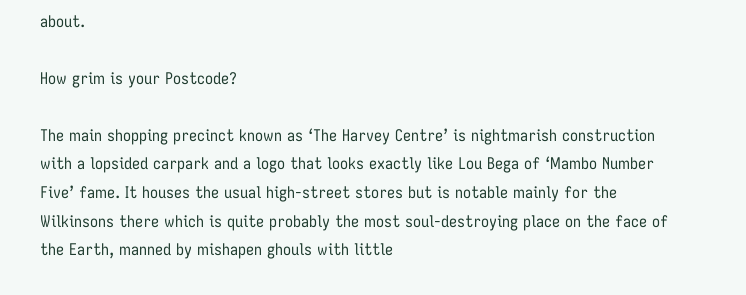about.

How grim is your Postcode?

The main shopping precinct known as ‘The Harvey Centre’ is nightmarish construction with a lopsided carpark and a logo that looks exactly like Lou Bega of ‘Mambo Number Five’ fame. It houses the usual high-street stores but is notable mainly for the Wilkinsons there which is quite probably the most soul-destroying place on the face of the Earth, manned by mishapen ghouls with little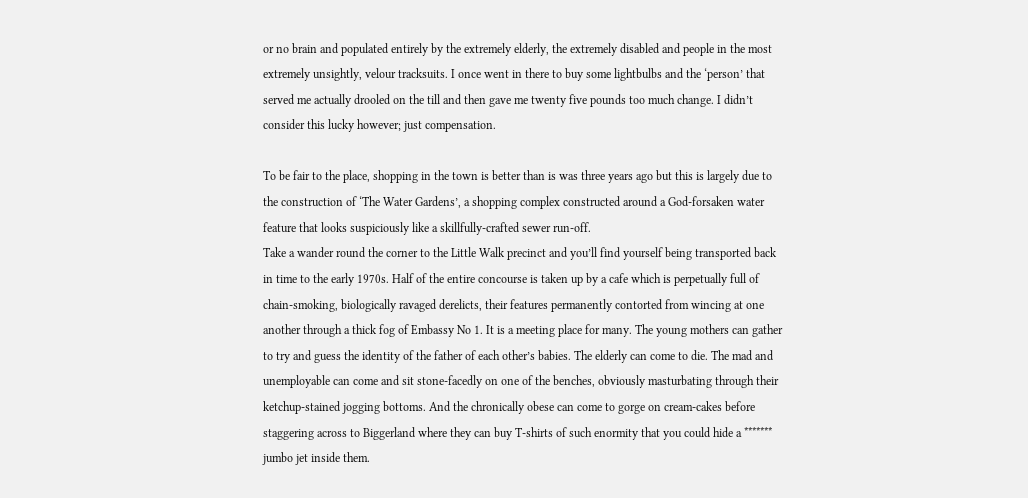or no brain and populated entirely by the extremely elderly, the extremely disabled and people in the most extremely unsightly, velour tracksuits. I once went in there to buy some lightbulbs and the ‘person’ that served me actually drooled on the till and then gave me twenty five pounds too much change. I didn’t consider this lucky however; just compensation.

To be fair to the place, shopping in the town is better than is was three years ago but this is largely due to the construction of ‘The Water Gardens’, a shopping complex constructed around a God-forsaken water feature that looks suspiciously like a skillfully-crafted sewer run-off.
Take a wander round the corner to the Little Walk precinct and you’ll find yourself being transported back in time to the early 1970s. Half of the entire concourse is taken up by a cafe which is perpetually full of chain-smoking, biologically ravaged derelicts, their features permanently contorted from wincing at one another through a thick fog of Embassy No 1. It is a meeting place for many. The young mothers can gather to try and guess the identity of the father of each other’s babies. The elderly can come to die. The mad and unemployable can come and sit stone-facedly on one of the benches, obviously masturbating through their ketchup-stained jogging bottoms. And the chronically obese can come to gorge on cream-cakes before staggering across to Biggerland where they can buy T-shirts of such enormity that you could hide a ******* jumbo jet inside them.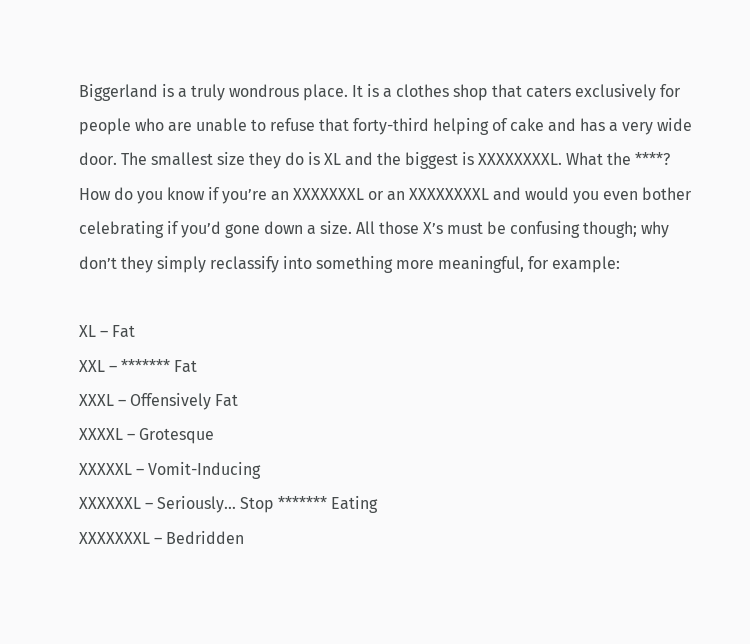Biggerland is a truly wondrous place. It is a clothes shop that caters exclusively for people who are unable to refuse that forty-third helping of cake and has a very wide door. The smallest size they do is XL and the biggest is XXXXXXXXL. What the ****? How do you know if you’re an XXXXXXXL or an XXXXXXXXL and would you even bother celebrating if you’d gone down a size. All those X’s must be confusing though; why don’t they simply reclassify into something more meaningful, for example:

XL – Fat
XXL – ******* Fat
XXXL – Offensively Fat
XXXXL – Grotesque
XXXXXL – Vomit-Inducing
XXXXXXL – Seriously… Stop ******* Eating
XXXXXXXL – Bedridden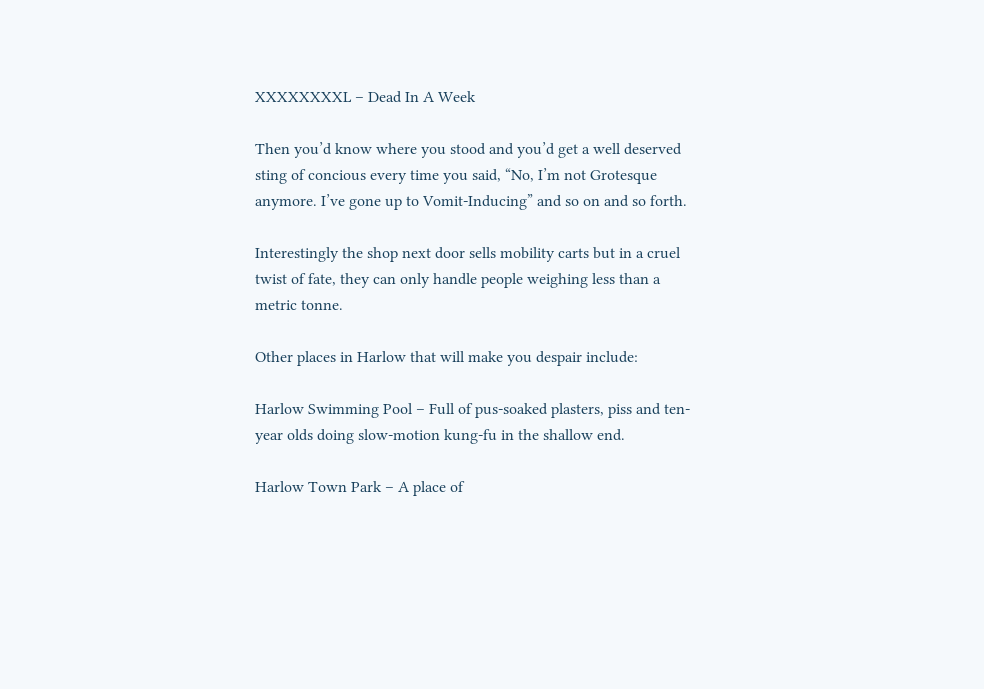XXXXXXXXL – Dead In A Week

Then you’d know where you stood and you’d get a well deserved sting of concious every time you said, “No, I’m not Grotesque anymore. I’ve gone up to Vomit-Inducing” and so on and so forth.

Interestingly the shop next door sells mobility carts but in a cruel twist of fate, they can only handle people weighing less than a metric tonne.

Other places in Harlow that will make you despair include:

Harlow Swimming Pool – Full of pus-soaked plasters, piss and ten-year olds doing slow-motion kung-fu in the shallow end.

Harlow Town Park – A place of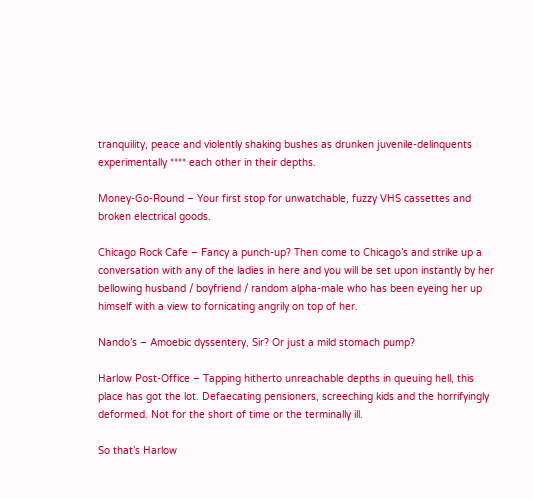tranquility, peace and violently shaking bushes as drunken juvenile-delinquents experimentally **** each other in their depths.

Money-Go-Round – Your first stop for unwatchable, fuzzy VHS cassettes and broken electrical goods.

Chicago Rock Cafe – Fancy a punch-up? Then come to Chicago’s and strike up a conversation with any of the ladies in here and you will be set upon instantly by her bellowing husband / boyfriend / random alpha-male who has been eyeing her up himself with a view to fornicating angrily on top of her.

Nando’s – Amoebic dyssentery, Sir? Or just a mild stomach pump?

Harlow Post-Office – Tapping hitherto unreachable depths in queuing hell, this place has got the lot. Defaecating pensioners, screeching kids and the horrifyingly deformed. Not for the short of time or the terminally ill.

So that’s Harlow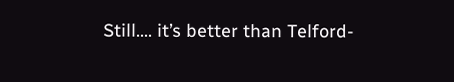Still…. it’s better than Telford-